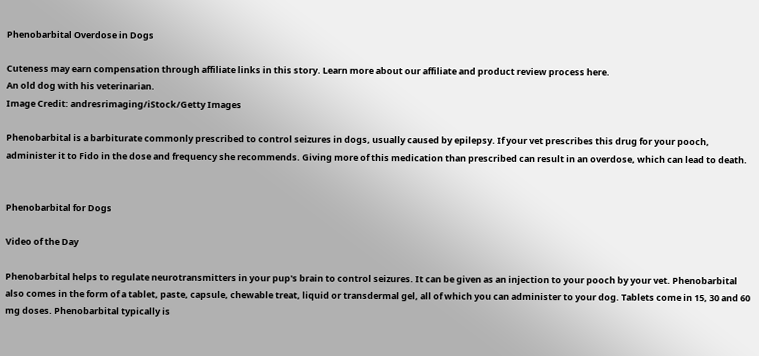Phenobarbital Overdose in Dogs

Cuteness may earn compensation through affiliate links in this story. Learn more about our affiliate and product review process here.
An old dog with his veterinarian.
Image Credit: andresrimaging/iStock/Getty Images

Phenobarbital is a barbiturate commonly prescribed to control seizures in dogs, usually caused by epilepsy. If your vet prescribes this drug for your pooch, administer it to Fido in the dose and frequency she recommends. Giving more of this medication than prescribed can result in an overdose, which can lead to death.


Phenobarbital for Dogs

Video of the Day

Phenobarbital helps to regulate neurotransmitters in your pup's brain to control seizures. It can be given as an injection to your pooch by your vet. Phenobarbital also comes in the form of a tablet, paste, capsule, chewable treat, liquid or transdermal gel, all of which you can administer to your dog. Tablets come in 15, 30 and 60 mg doses. Phenobarbital typically is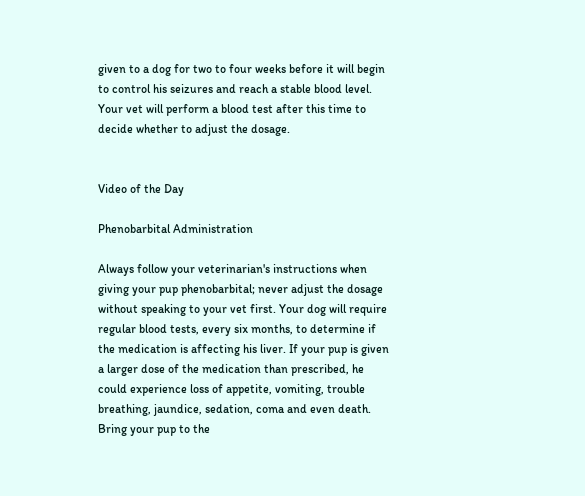given to a dog for two to four weeks before it will begin to control his seizures and reach a stable blood level. Your vet will perform a blood test after this time to decide whether to adjust the dosage.


Video of the Day

Phenobarbital Administration

Always follow your veterinarian's instructions when giving your pup phenobarbital; never adjust the dosage without speaking to your vet first. Your dog will require regular blood tests, every six months, to determine if the medication is affecting his liver. If your pup is given a larger dose of the medication than prescribed, he could experience loss of appetite, vomiting, trouble breathing, jaundice, sedation, coma and even death. Bring your pup to the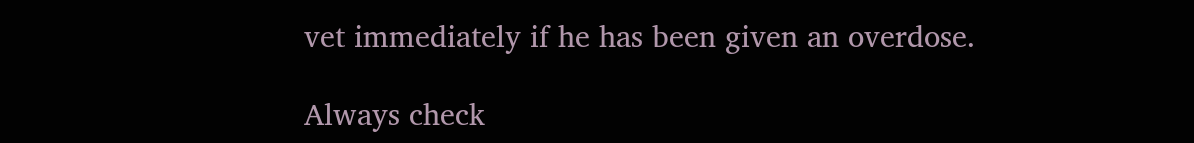vet immediately if he has been given an overdose.

Always check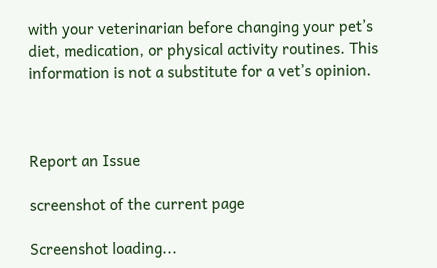with your veterinarian before changing your pet’s diet, medication, or physical activity routines. This information is not a substitute for a vet’s opinion.



Report an Issue

screenshot of the current page

Screenshot loading...